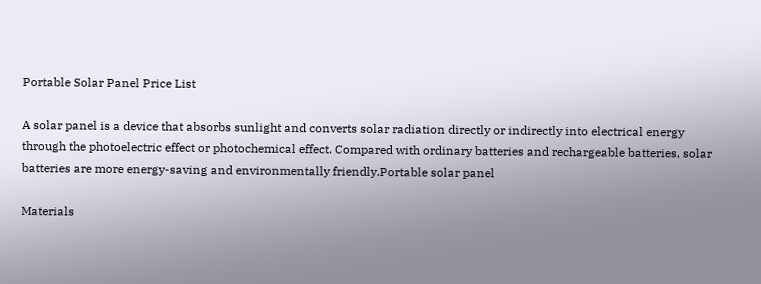Portable Solar Panel Price List

A solar panel is a device that absorbs sunlight and converts solar radiation directly or indirectly into electrical energy through the photoelectric effect or photochemical effect. Compared with ordinary batteries and rechargeable batteries, solar batteries are more energy-saving and environmentally friendly.Portable solar panel

Materials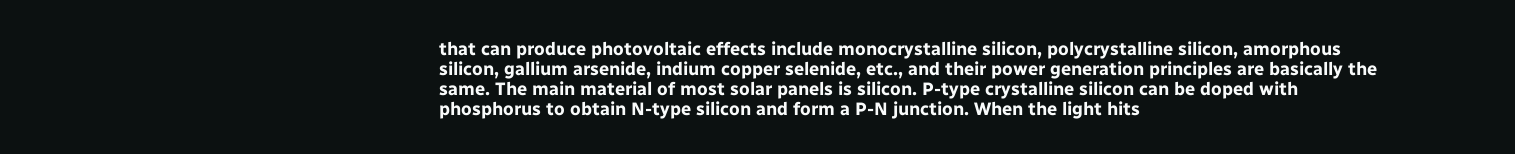that can produce photovoltaic effects include monocrystalline silicon, polycrystalline silicon, amorphous silicon, gallium arsenide, indium copper selenide, etc., and their power generation principles are basically the same. The main material of most solar panels is silicon. P-type crystalline silicon can be doped with phosphorus to obtain N-type silicon and form a P-N junction. When the light hits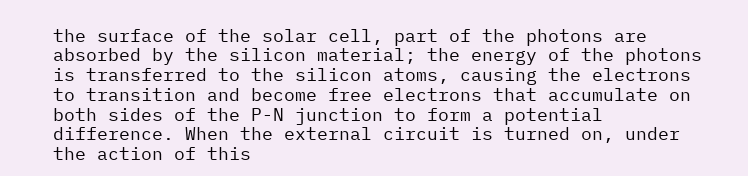the surface of the solar cell, part of the photons are absorbed by the silicon material; the energy of the photons is transferred to the silicon atoms, causing the electrons to transition and become free electrons that accumulate on both sides of the P-N junction to form a potential difference. When the external circuit is turned on, under the action of this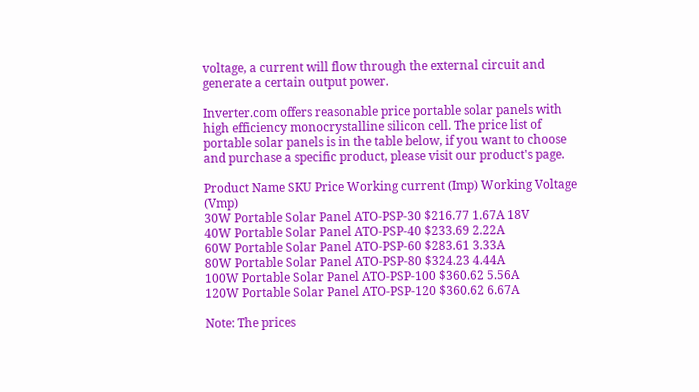voltage, a current will flow through the external circuit and generate a certain output power.

Inverter.com offers reasonable price portable solar panels with high efficiency monocrystalline silicon cell. The price list of portable solar panels is in the table below, if you want to choose and purchase a specific product, please visit our product's page.

Product Name SKU Price Working current (Imp) Working Voltage (Vmp)
30W Portable Solar Panel ATO-PSP-30 $216.77 1.67A 18V
40W Portable Solar Panel ATO-PSP-40 $233.69 2.22A
60W Portable Solar Panel ATO-PSP-60 $283.61 3.33A
80W Portable Solar Panel ATO-PSP-80 $324.23 4.44A
100W Portable Solar Panel ATO-PSP-100 $360.62 5.56A
120W Portable Solar Panel ATO-PSP-120 $360.62 6.67A

Note: The prices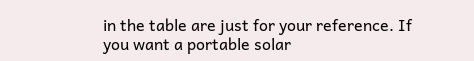in the table are just for your reference. If you want a portable solar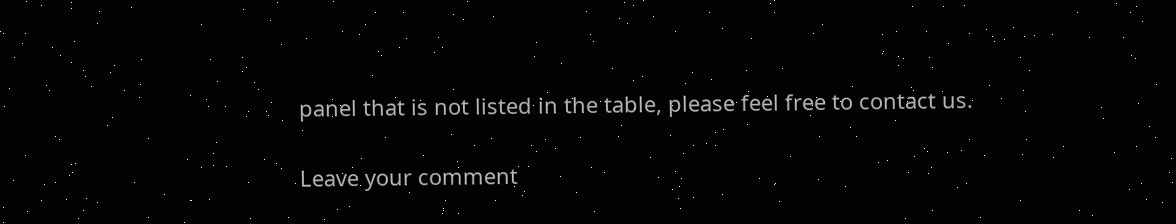panel that is not listed in the table, please feel free to contact us.

Leave your comment